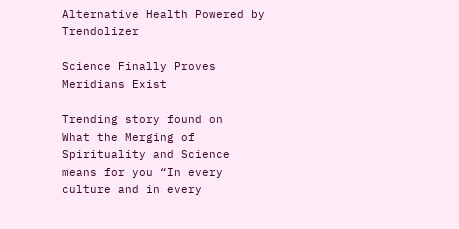Alternative Health Powered by Trendolizer

Science Finally Proves Meridians Exist

Trending story found on
What the Merging of Spirituality and Science means for you “In every culture and in every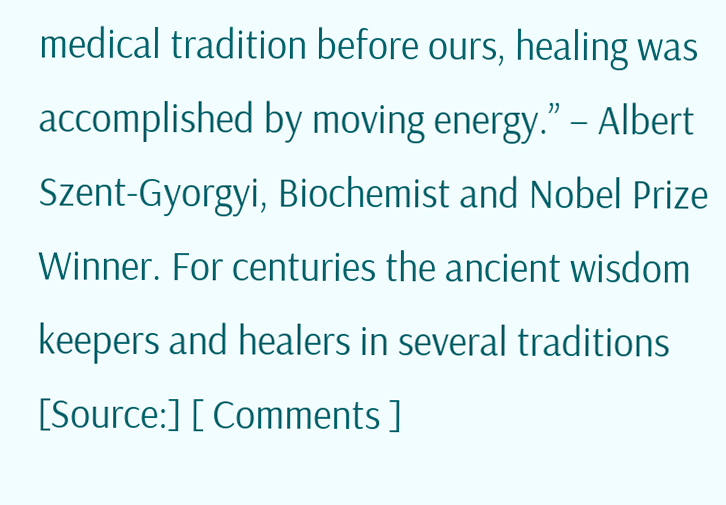medical tradition before ours, healing was accomplished by moving energy.” – Albert Szent-Gyorgyi, Biochemist and Nobel Prize Winner. For centuries the ancient wisdom keepers and healers in several traditions
[Source:] [ Comments ]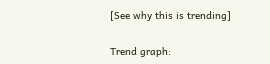[See why this is trending]

Trend graph: